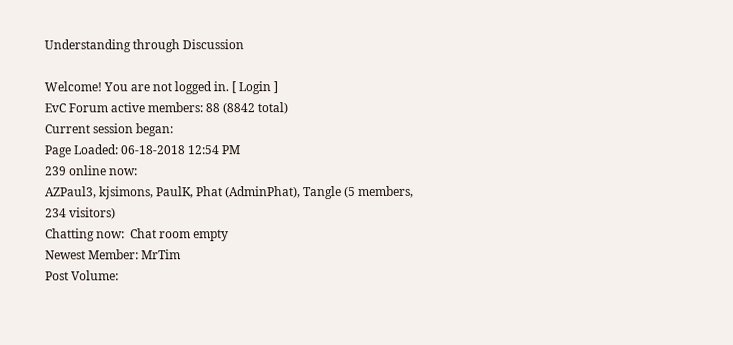Understanding through Discussion

Welcome! You are not logged in. [ Login ]
EvC Forum active members: 88 (8842 total)
Current session began:
Page Loaded: 06-18-2018 12:54 PM
239 online now:
AZPaul3, kjsimons, PaulK, Phat (AdminPhat), Tangle (5 members, 234 visitors)
Chatting now:  Chat room empty
Newest Member: MrTim
Post Volume: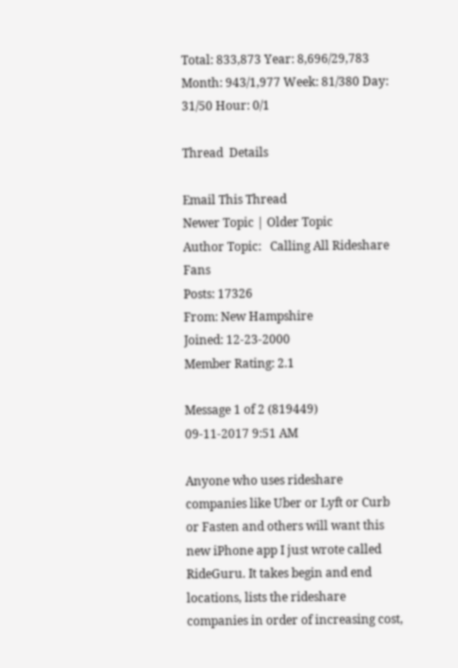Total: 833,873 Year: 8,696/29,783 Month: 943/1,977 Week: 81/380 Day: 31/50 Hour: 0/1

Thread  Details

Email This Thread
Newer Topic | Older Topic
Author Topic:   Calling All Rideshare Fans
Posts: 17326
From: New Hampshire
Joined: 12-23-2000
Member Rating: 2.1

Message 1 of 2 (819449)
09-11-2017 9:51 AM

Anyone who uses rideshare companies like Uber or Lyft or Curb or Fasten and others will want this new iPhone app I just wrote called RideGuru. It takes begin and end locations, lists the rideshare companies in order of increasing cost,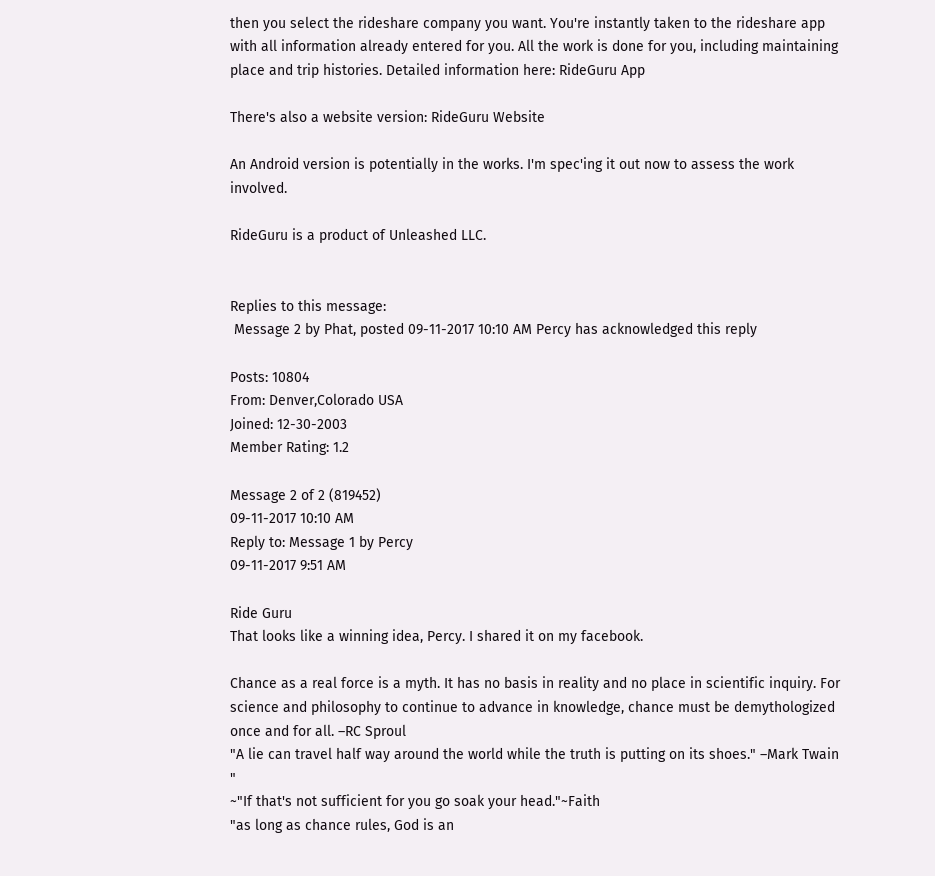then you select the rideshare company you want. You're instantly taken to the rideshare app with all information already entered for you. All the work is done for you, including maintaining place and trip histories. Detailed information here: RideGuru App

There's also a website version: RideGuru Website

An Android version is potentially in the works. I'm spec'ing it out now to assess the work involved.

RideGuru is a product of Unleashed LLC.


Replies to this message:
 Message 2 by Phat, posted 09-11-2017 10:10 AM Percy has acknowledged this reply

Posts: 10804
From: Denver,Colorado USA
Joined: 12-30-2003
Member Rating: 1.2

Message 2 of 2 (819452)
09-11-2017 10:10 AM
Reply to: Message 1 by Percy
09-11-2017 9:51 AM

Ride Guru
That looks like a winning idea, Percy. I shared it on my facebook.

Chance as a real force is a myth. It has no basis in reality and no place in scientific inquiry. For science and philosophy to continue to advance in knowledge, chance must be demythologized once and for all. –RC Sproul
"A lie can travel half way around the world while the truth is putting on its shoes." –Mark Twain "
~"If that's not sufficient for you go soak your head."~Faith
"as long as chance rules, God is an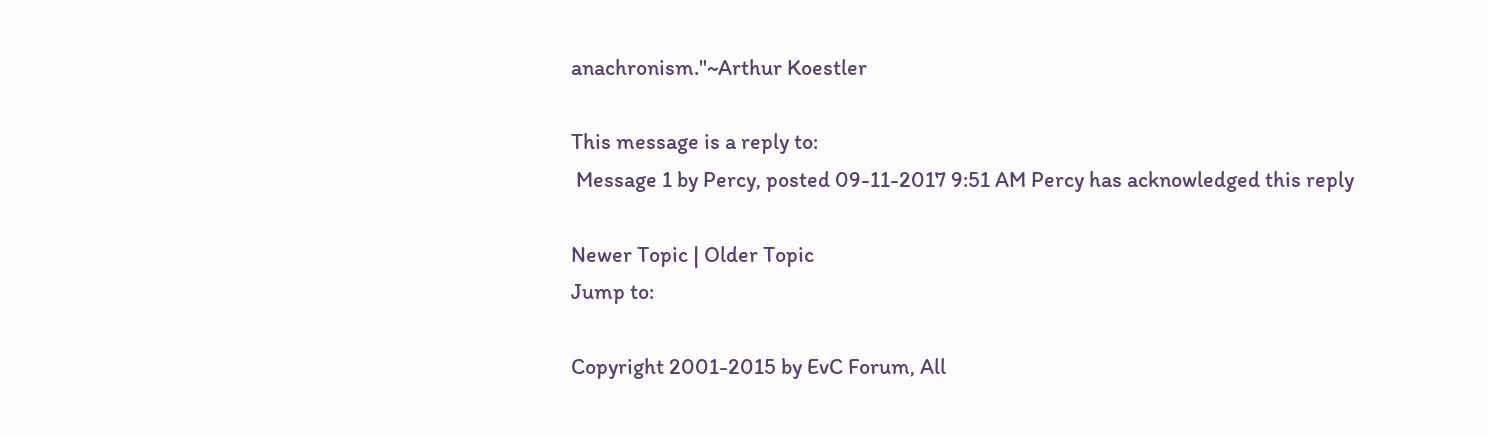anachronism."~Arthur Koestler

This message is a reply to:
 Message 1 by Percy, posted 09-11-2017 9:51 AM Percy has acknowledged this reply

Newer Topic | Older Topic
Jump to:

Copyright 2001-2015 by EvC Forum, All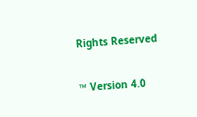Rights Reserved

™ Version 4.0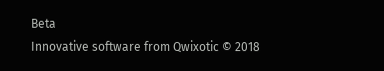Beta
Innovative software from Qwixotic © 2018